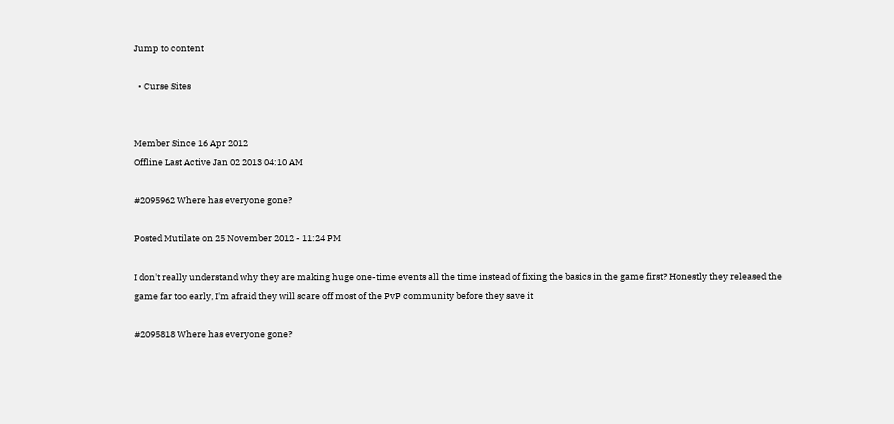Jump to content

  • Curse Sites


Member Since 16 Apr 2012
Offline Last Active Jan 02 2013 04:10 AM

#2095962 Where has everyone gone?

Posted Mutilate on 25 November 2012 - 11:24 PM

I don't really understand why they are making huge one-time events all the time instead of fixing the basics in the game first? Honestly they released the game far too early, I'm afraid they will scare off most of the PvP community before they save it

#2095818 Where has everyone gone?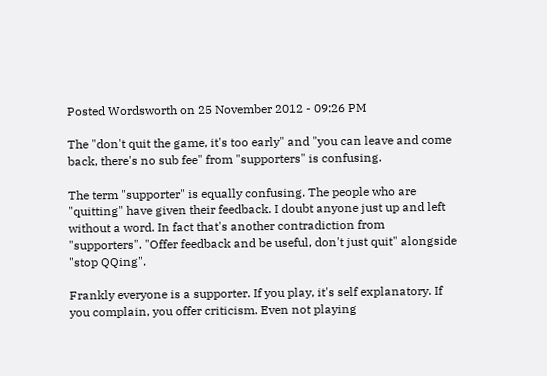Posted Wordsworth on 25 November 2012 - 09:26 PM

The "don't quit the game, it's too early" and "you can leave and come back, there's no sub fee" from "supporters" is confusing.

The term "supporter" is equally confusing. The people who are "quitting" have given their feedback. I doubt anyone just up and left without a word. In fact that's another contradiction from "supporters". "Offer feedback and be useful, don't just quit" alongside "stop QQing".

Frankly everyone is a supporter. If you play, it's self explanatory. If you complain, you offer criticism. Even not playing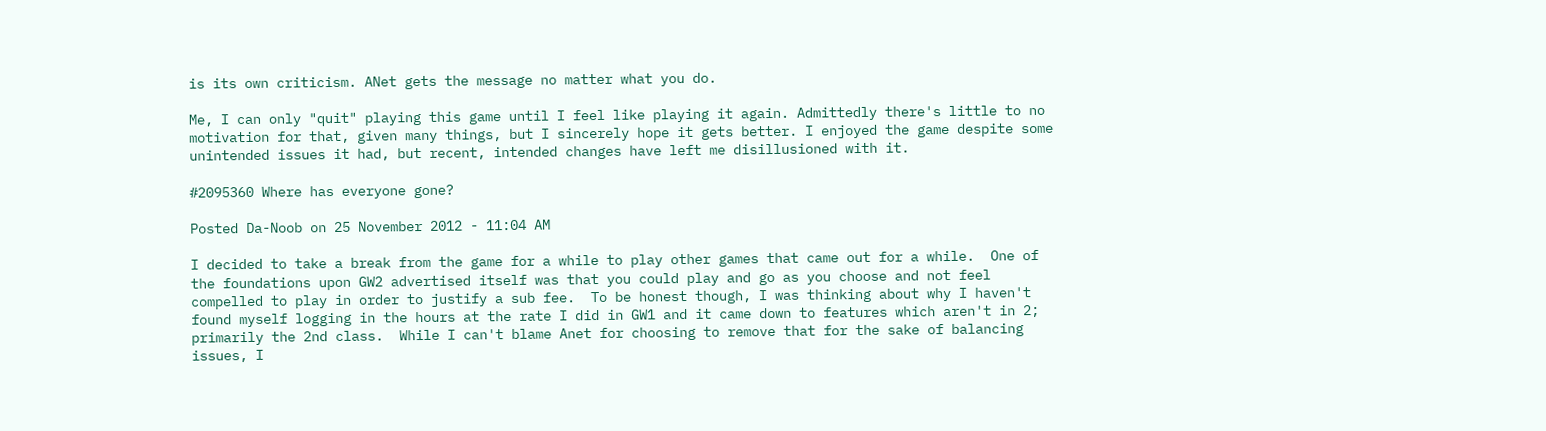is its own criticism. ANet gets the message no matter what you do.

Me, I can only "quit" playing this game until I feel like playing it again. Admittedly there's little to no motivation for that, given many things, but I sincerely hope it gets better. I enjoyed the game despite some unintended issues it had, but recent, intended changes have left me disillusioned with it.

#2095360 Where has everyone gone?

Posted Da-Noob on 25 November 2012 - 11:04 AM

I decided to take a break from the game for a while to play other games that came out for a while.  One of the foundations upon GW2 advertised itself was that you could play and go as you choose and not feel compelled to play in order to justify a sub fee.  To be honest though, I was thinking about why I haven't found myself logging in the hours at the rate I did in GW1 and it came down to features which aren't in 2; primarily the 2nd class.  While I can't blame Anet for choosing to remove that for the sake of balancing issues, I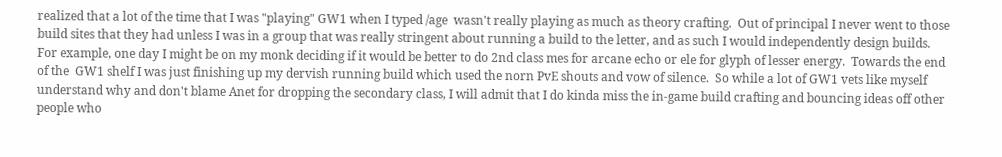realized that a lot of the time that I was "playing" GW1 when I typed /age  wasn't really playing as much as theory crafting.  Out of principal I never went to those build sites that they had unless I was in a group that was really stringent about running a build to the letter, and as such I would independently design builds.  For example, one day I might be on my monk deciding if it would be better to do 2nd class mes for arcane echo or ele for glyph of lesser energy.  Towards the end of the  GW1 shelf I was just finishing up my dervish running build which used the norn PvE shouts and vow of silence.  So while a lot of GW1 vets like myself understand why and don't blame Anet for dropping the secondary class, I will admit that I do kinda miss the in-game build crafting and bouncing ideas off other people who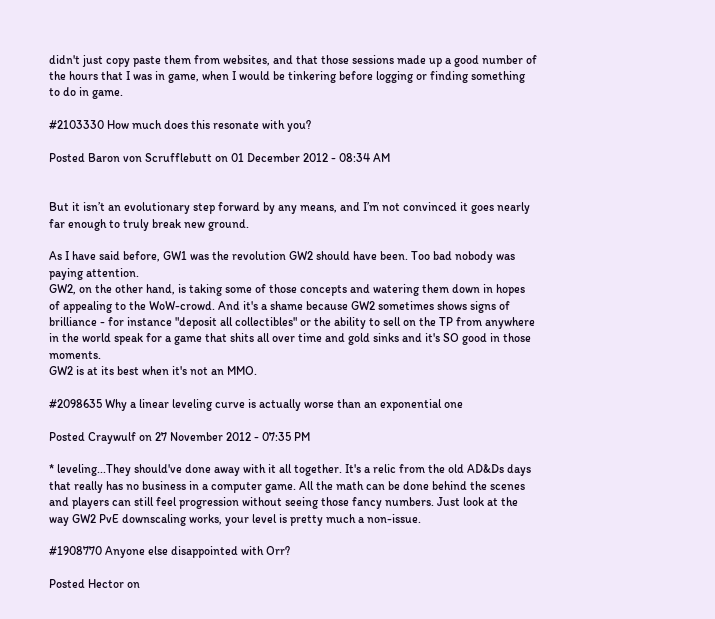didn't just copy paste them from websites, and that those sessions made up a good number of the hours that I was in game, when I would be tinkering before logging or finding something to do in game.

#2103330 How much does this resonate with you?

Posted Baron von Scrufflebutt on 01 December 2012 - 08:34 AM


But it isn’t an evolutionary step forward by any means, and I’m not convinced it goes nearly far enough to truly break new ground.

As I have said before, GW1 was the revolution GW2 should have been. Too bad nobody was paying attention.
GW2, on the other hand, is taking some of those concepts and watering them down in hopes of appealing to the WoW-crowd. And it's a shame because GW2 sometimes shows signs of brilliance - for instance "deposit all collectibles" or the ability to sell on the TP from anywhere in the world speak for a game that shits all over time and gold sinks and it's SO good in those moments.
GW2 is at its best when it's not an MMO.

#2098635 Why a linear leveling curve is actually worse than an exponential one

Posted Craywulf on 27 November 2012 - 07:35 PM

* leveling...They should've done away with it all together. It's a relic from the old AD&Ds days that really has no business in a computer game. All the math can be done behind the scenes and players can still feel progression without seeing those fancy numbers. Just look at the way GW2 PvE downscaling works, your level is pretty much a non-issue.

#1908770 Anyone else disappointed with Orr?

Posted Hector on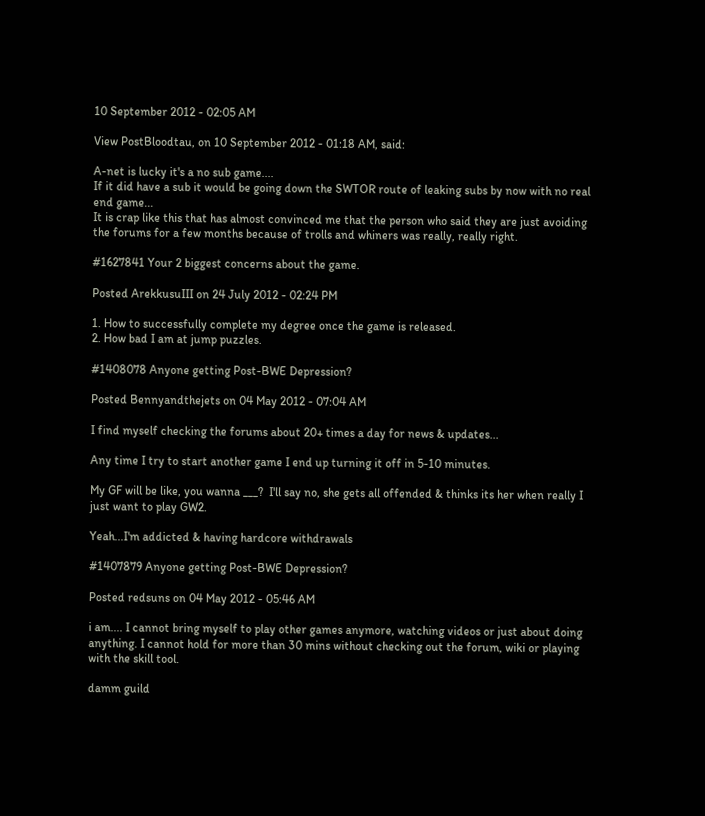10 September 2012 - 02:05 AM

View PostBloodtau, on 10 September 2012 - 01:18 AM, said:

A-net is lucky it's a no sub game....
If it did have a sub it would be going down the SWTOR route of leaking subs by now with no real end game...
It is crap like this that has almost convinced me that the person who said they are just avoiding the forums for a few months because of trolls and whiners was really, really right.

#1627841 Your 2 biggest concerns about the game.

Posted ArekkusuIII on 24 July 2012 - 02:24 PM

1. How to successfully complete my degree once the game is released.
2. How bad I am at jump puzzles.

#1408078 Anyone getting Post-BWE Depression?

Posted Bennyandthejets on 04 May 2012 - 07:04 AM

I find myself checking the forums about 20+ times a day for news & updates...

Any time I try to start another game I end up turning it off in 5-10 minutes.

My GF will be like, you wanna ___?  I'll say no, she gets all offended & thinks its her when really I just want to play GW2.

Yeah...I'm addicted & having hardcore withdrawals

#1407879 Anyone getting Post-BWE Depression?

Posted redsuns on 04 May 2012 - 05:46 AM

i am.... I cannot bring myself to play other games anymore, watching videos or just about doing anything. I cannot hold for more than 30 mins without checking out the forum, wiki or playing with the skill tool.

damm guild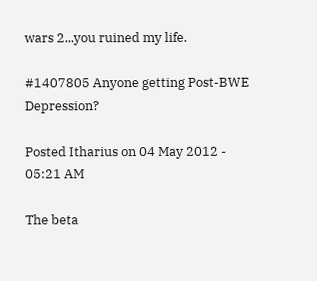wars 2...you ruined my life.

#1407805 Anyone getting Post-BWE Depression?

Posted Itharius on 04 May 2012 - 05:21 AM

The beta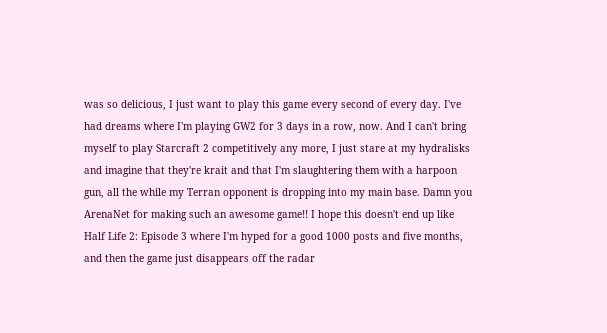was so delicious, I just want to play this game every second of every day. I've had dreams where I'm playing GW2 for 3 days in a row, now. And I can't bring myself to play Starcraft 2 competitively any more, I just stare at my hydralisks and imagine that they're krait and that I'm slaughtering them with a harpoon gun, all the while my Terran opponent is dropping into my main base. Damn you ArenaNet for making such an awesome game!! I hope this doesn't end up like Half Life 2: Episode 3 where I'm hyped for a good 1000 posts and five months, and then the game just disappears off the radar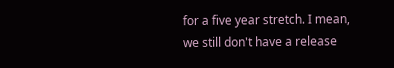for a five year stretch. I mean, we still don't have a release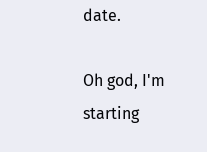date.

Oh god, I'm starting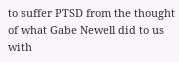to suffer PTSD from the thought of what Gabe Newell did to us with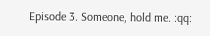Episode 3. Someone, hold me. :qq: